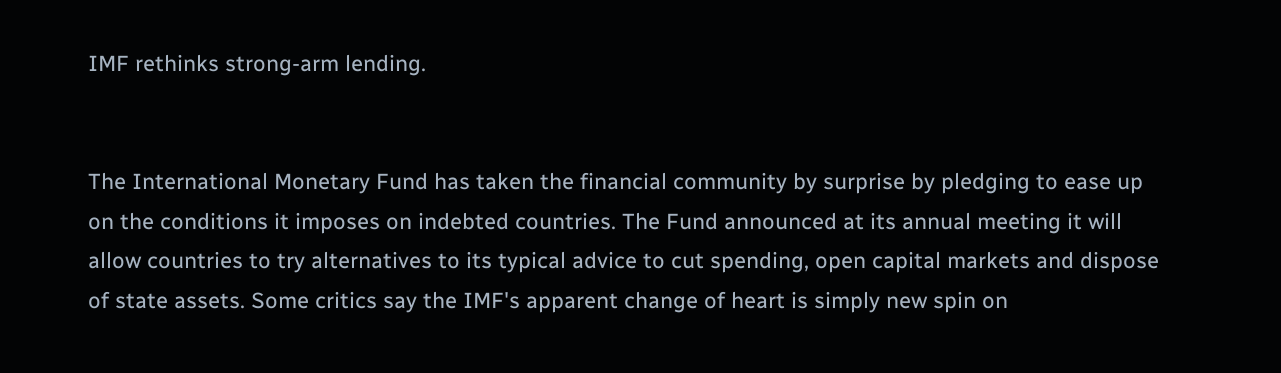IMF rethinks strong-arm lending.


The International Monetary Fund has taken the financial community by surprise by pledging to ease up on the conditions it imposes on indebted countries. The Fund announced at its annual meeting it will allow countries to try alternatives to its typical advice to cut spending, open capital markets and dispose of state assets. Some critics say the IMF's apparent change of heart is simply new spin on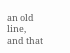an old line, and that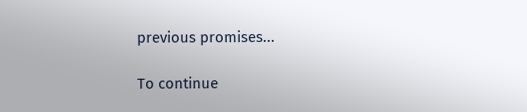previous promises...

To continue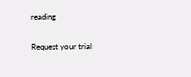reading

Request your trial